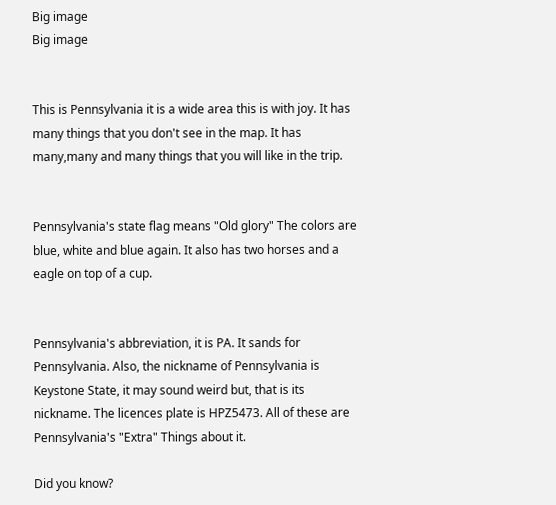Big image
Big image


This is Pennsylvania it is a wide area this is with joy. It has many things that you don't see in the map. It has many,many and many things that you will like in the trip.


Pennsylvania's state flag means "Old glory" The colors are blue, white and blue again. It also has two horses and a eagle on top of a cup.


Pennsylvania's abbreviation, it is PA. It sands for Pennsylvania. Also, the nickname of Pennsylvania is Keystone State, it may sound weird but, that is its nickname. The licences plate is HPZ5473. All of these are Pennsylvania's "Extra" Things about it.

Did you know?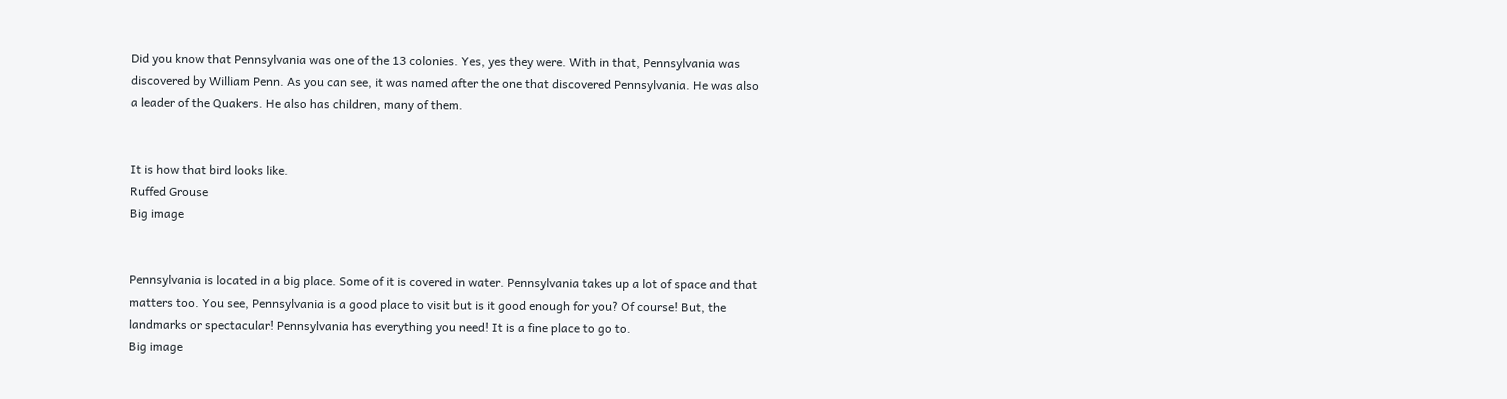Did you know that Pennsylvania was one of the 13 colonies. Yes, yes they were. With in that, Pennsylvania was discovered by William Penn. As you can see, it was named after the one that discovered Pennsylvania. He was also a leader of the Quakers. He also has children, many of them.


It is how that bird looks like.
Ruffed Grouse
Big image


Pennsylvania is located in a big place. Some of it is covered in water. Pennsylvania takes up a lot of space and that matters too. You see, Pennsylvania is a good place to visit but is it good enough for you? Of course! But, the landmarks or spectacular! Pennsylvania has everything you need! It is a fine place to go to.
Big image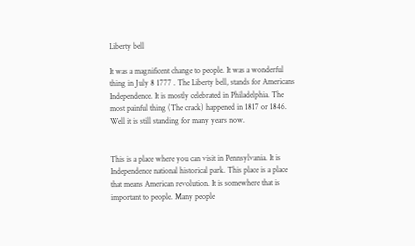Liberty bell

It was a magnificent change to people. It was a wonderful thing in July 8 1777 . The Liberty bell, stands for Americans Independence. It is mostly celebrated in Philadelphia. The most painful thing (The crack) happened in 1817 or 1846. Well it is still standing for many years now.


This is a place where you can visit in Pennsylvania. It is Independence national historical park. This place is a place that means American revolution. It is somewhere that is important to people. Many people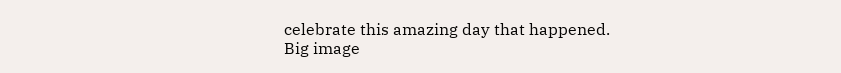celebrate this amazing day that happened.
Big image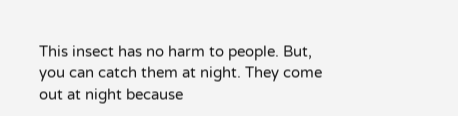This insect has no harm to people. But, you can catch them at night. They come out at night because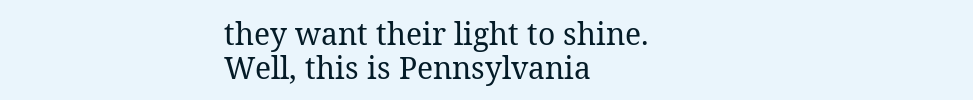they want their light to shine. Well, this is Pennsylvania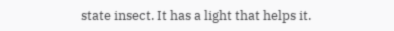state insect. It has a light that helps it.